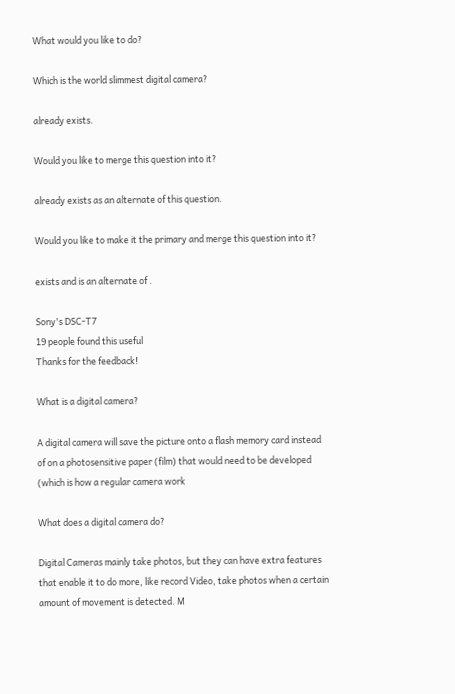What would you like to do?

Which is the world slimmest digital camera?

already exists.

Would you like to merge this question into it?

already exists as an alternate of this question.

Would you like to make it the primary and merge this question into it?

exists and is an alternate of .

Sony's DSC-T7
19 people found this useful
Thanks for the feedback!

What is a digital camera?

A digital camera will save the picture onto a flash memory card instead of on a photosensitive paper (film) that would need to be developed (which is how a regular camera work

What does a digital camera do?

Digital Cameras mainly take photos, but they can have extra features that enable it to do more, like record Video, take photos when a certain amount of movement is detected. M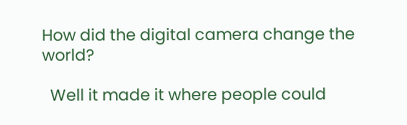How did the digital camera change the world?

  Well it made it where people could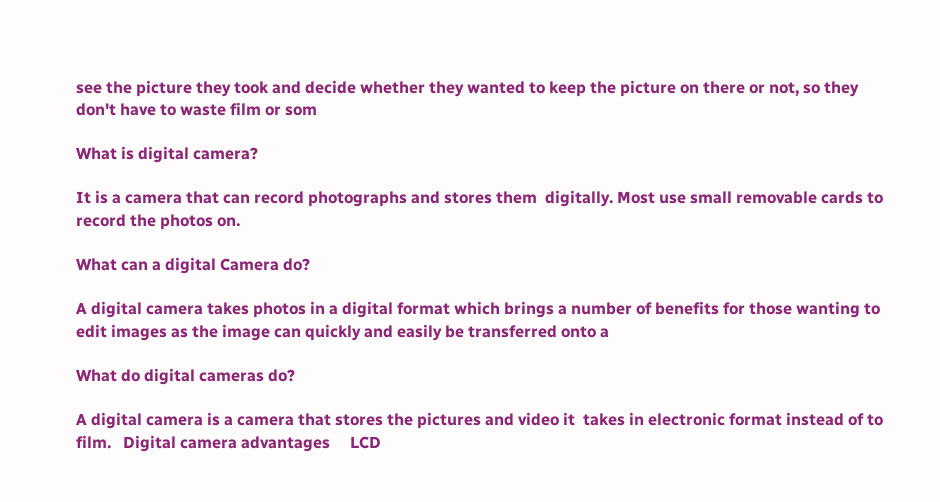see the picture they took and decide whether they wanted to keep the picture on there or not, so they don't have to waste film or som

What is digital camera?

It is a camera that can record photographs and stores them  digitally. Most use small removable cards to record the photos on.

What can a digital Camera do?

A digital camera takes photos in a digital format which brings a number of benefits for those wanting to edit images as the image can quickly and easily be transferred onto a

What do digital cameras do?

A digital camera is a camera that stores the pictures and video it  takes in electronic format instead of to film.   Digital camera advantages     LCD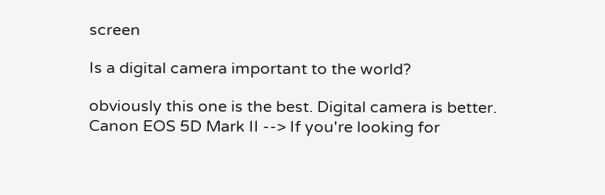screen

Is a digital camera important to the world?

obviously this one is the best. Digital camera is better. Canon EOS 5D Mark II --> If you're looking for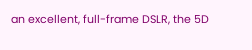an excellent, full-frame DSLR, the 5D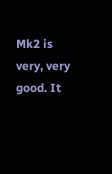Mk2 is very, very good. It